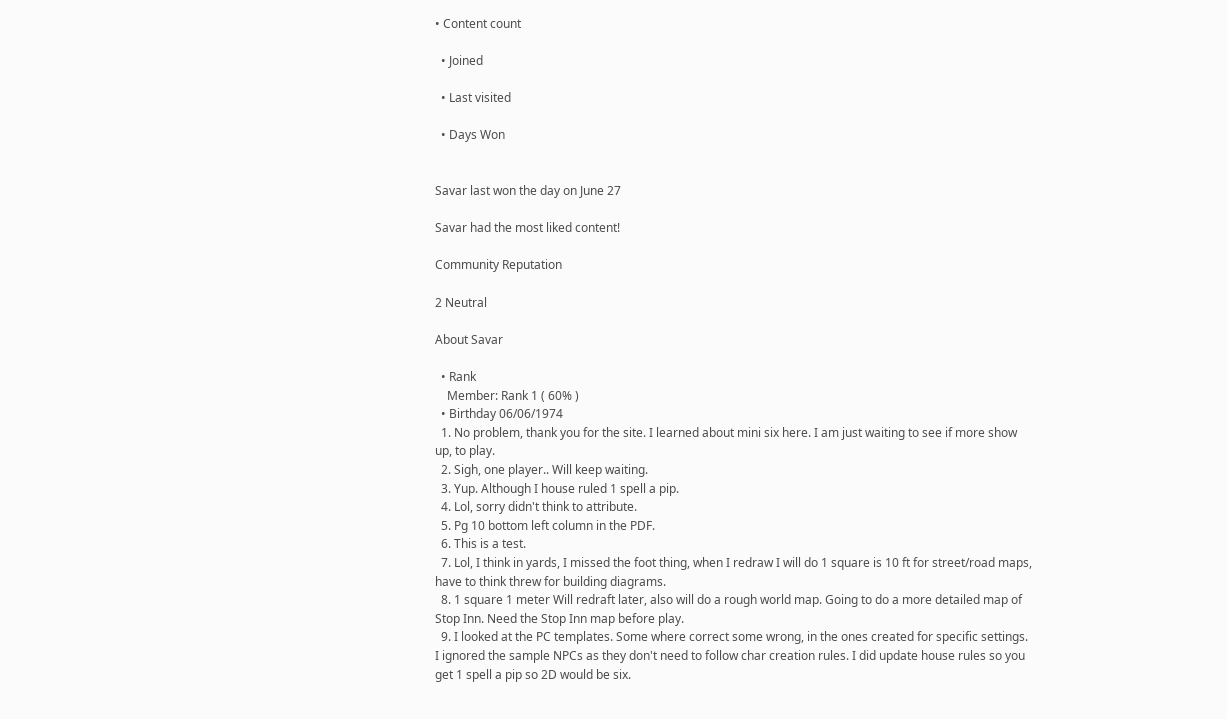• Content count

  • Joined

  • Last visited

  • Days Won


Savar last won the day on June 27

Savar had the most liked content!

Community Reputation

2 Neutral

About Savar

  • Rank
    Member: Rank 1 ( 60% )
  • Birthday 06/06/1974
  1. No problem, thank you for the site. I learned about mini six here. I am just waiting to see if more show up, to play.
  2. Sigh, one player.. Will keep waiting.
  3. Yup. Although I house ruled 1 spell a pip.
  4. Lol, sorry didn't think to attribute.
  5. Pg 10 bottom left column in the PDF.
  6. This is a test.
  7. Lol, I think in yards, I missed the foot thing, when I redraw I will do 1 square is 10 ft for street/road maps, have to think threw for building diagrams.
  8. 1 square 1 meter Will redraft later, also will do a rough world map. Going to do a more detailed map of Stop Inn. Need the Stop Inn map before play.
  9. I looked at the PC templates. Some where correct some wrong, in the ones created for specific settings. I ignored the sample NPCs as they don't need to follow char creation rules. I did update house rules so you get 1 spell a pip so 2D would be six.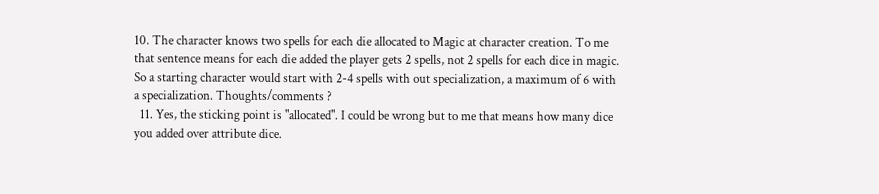10. The character knows two spells for each die allocated to Magic at character creation. To me that sentence means for each die added the player gets 2 spells, not 2 spells for each dice in magic. So a starting character would start with 2-4 spells with out specialization, a maximum of 6 with a specialization. Thoughts/comments ?
  11. Yes, the sticking point is "allocated". I could be wrong but to me that means how many dice you added over attribute dice.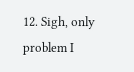12. Sigh, only problem I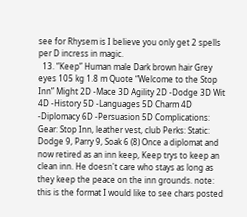see for Rhysem is I believe you only get 2 spells per D incress in magic.
  13. “Keep” Human male Dark brown hair Grey eyes 105 kg 1.8 m Quote “Welcome to the Stop Inn” Might 2D -Mace 3D Agility 2D -Dodge 3D Wit 4D -History 5D -Languages 5D Charm 4D -Diplomacy 6D -Persuasion 5D Complications: Gear: Stop Inn, leather vest, club Perks: Static: Dodge 9, Parry 9, Soak 6 (8) Once a diplomat and now retired as an inn keep, Keep trys to keep an clean inn. He doesn't care who stays as long as they keep the peace on the inn grounds. note: this is the format I would like to see chars posted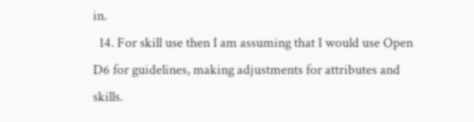in.
  14. For skill use then I am assuming that I would use Open D6 for guidelines, making adjustments for attributes and skills.